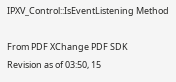IPXV_Control::IsEventListening Method

From PDF XChange PDF SDK
Revision as of 03:50, 15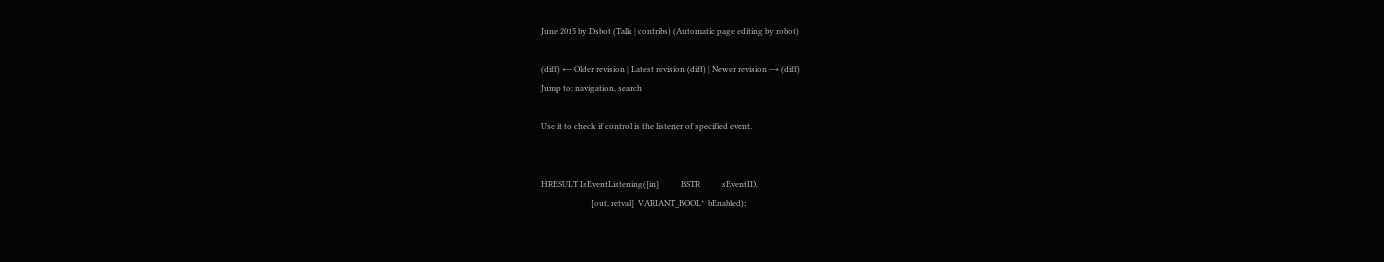June 2015 by Dsbot (Talk | contribs) (Automatic page editing by robot)

(diff) ← Older revision | Latest revision (diff) | Newer revision → (diff)
Jump to: navigation, search

Use it to check if control is the listener of specified event.


HRESULT IsEventListening([in]           BSTR           sEventID,
                         [out, retval]  VARIANT_BOOL*  bEnabled);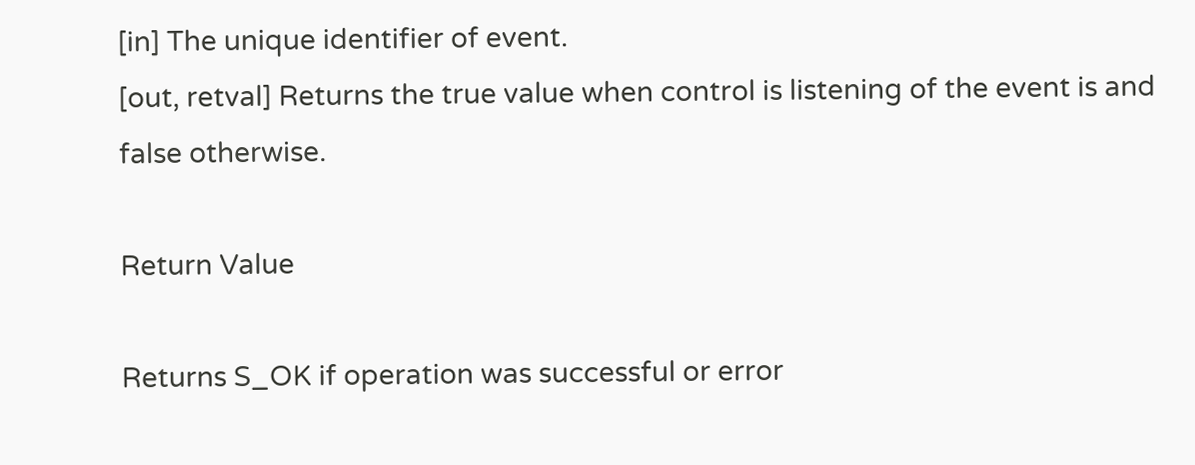[in] The unique identifier of event.
[out, retval] Returns the true value when control is listening of the event is and false otherwise.

Return Value

Returns S_OK if operation was successful or error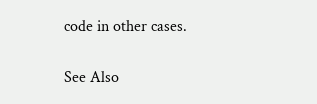code in other cases.

See Also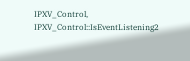IPXV_Control, IPXV_Control::IsEventListening2